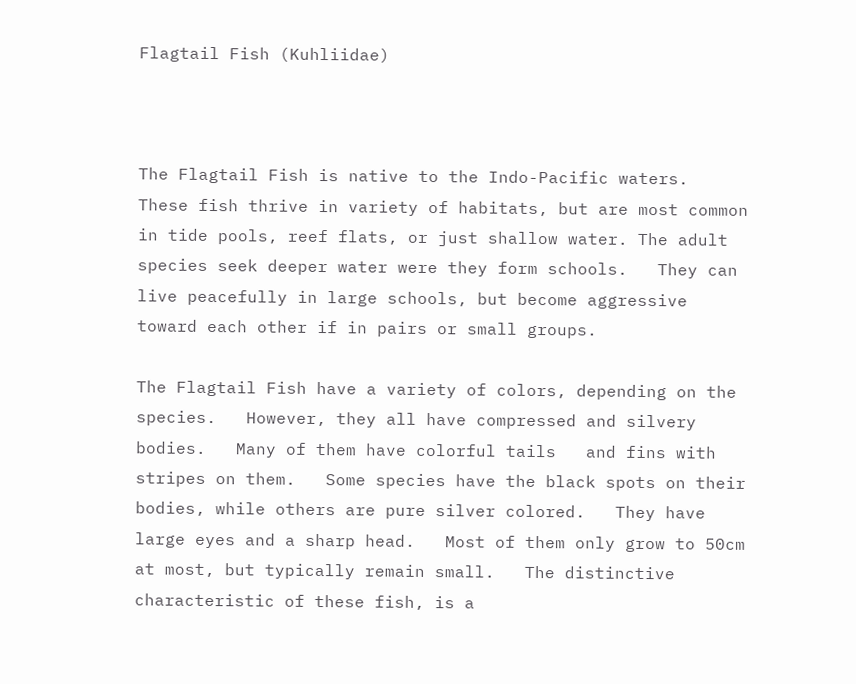Flagtail Fish (Kuhliidae)



The Flagtail Fish is native to the Indo-Pacific waters.   These fish thrive in variety of habitats, but are most common in tide pools, reef flats, or just shallow water. The adult species seek deeper water were they form schools.   They can live peacefully in large schools, but become aggressive toward each other if in pairs or small groups.

The Flagtail Fish have a variety of colors, depending on the species.   However, they all have compressed and silvery bodies.   Many of them have colorful tails   and fins with stripes on them.   Some species have the black spots on their bodies, while others are pure silver colored.   They have large eyes and a sharp head.   Most of them only grow to 50cm at most, but typically remain small.   The distinctive characteristic of these fish, is a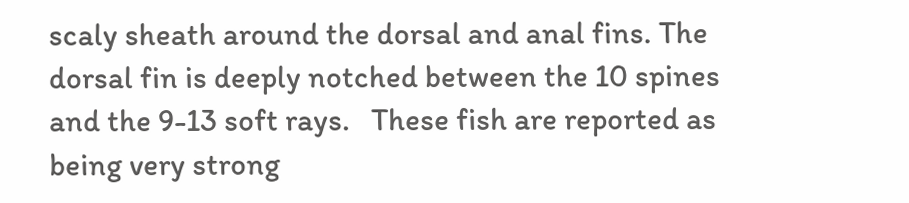scaly sheath around the dorsal and anal fins. The dorsal fin is deeply notched between the 10 spines and the 9-13 soft rays.   These fish are reported as being very strong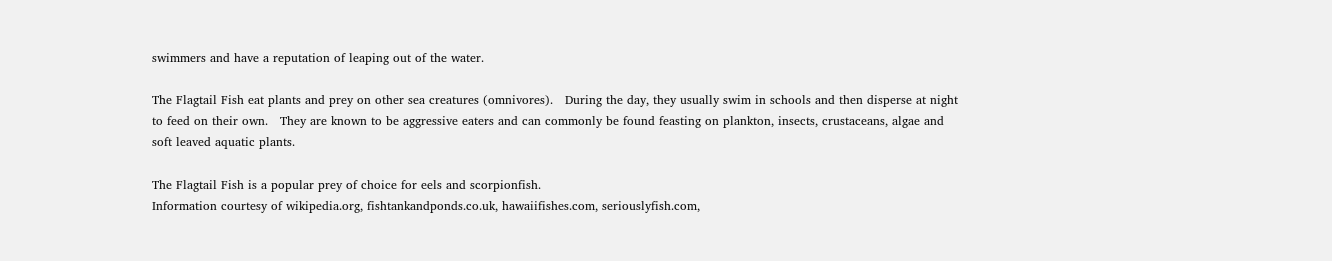swimmers and have a reputation of leaping out of the water.

The Flagtail Fish eat plants and prey on other sea creatures (omnivores).   During the day, they usually swim in schools and then disperse at night to feed on their own.   They are known to be aggressive eaters and can commonly be found feasting on plankton, insects, crustaceans, algae and soft leaved aquatic plants.

The Flagtail Fish is a popular prey of choice for eels and scorpionfish.
Information courtesy of wikipedia.org, fishtankandponds.co.uk, hawaiifishes.com, seriouslyfish.com,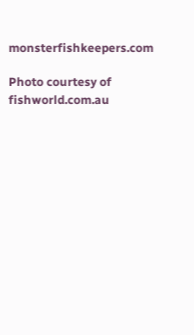monsterfishkeepers.com

Photo courtesy of fishworld.com.au